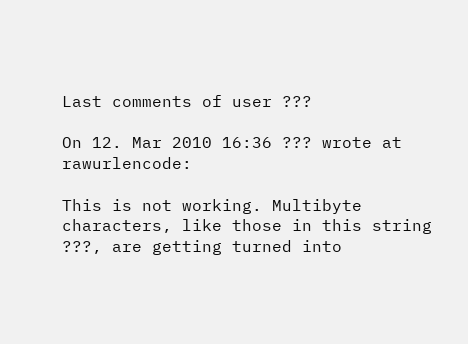Last comments of user ???

On 12. Mar 2010 16:36 ??? wrote at rawurlencode:

This is not working. Multibyte characters, like those in this string ???, are getting turned into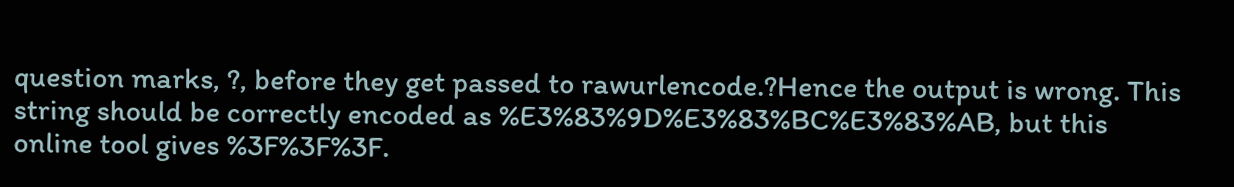question marks, ?, before they get passed to rawurlencode.?Hence the output is wrong. This string should be correctly encoded as %E3%83%9D%E3%83%BC%E3%83%AB, but this online tool gives %3F%3F%3F.